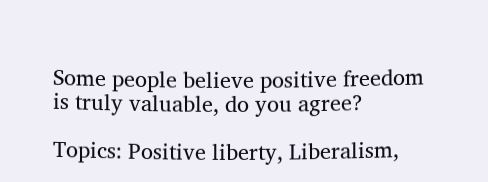Some people believe positive freedom is truly valuable, do you agree?

Topics: Positive liberty, Liberalism,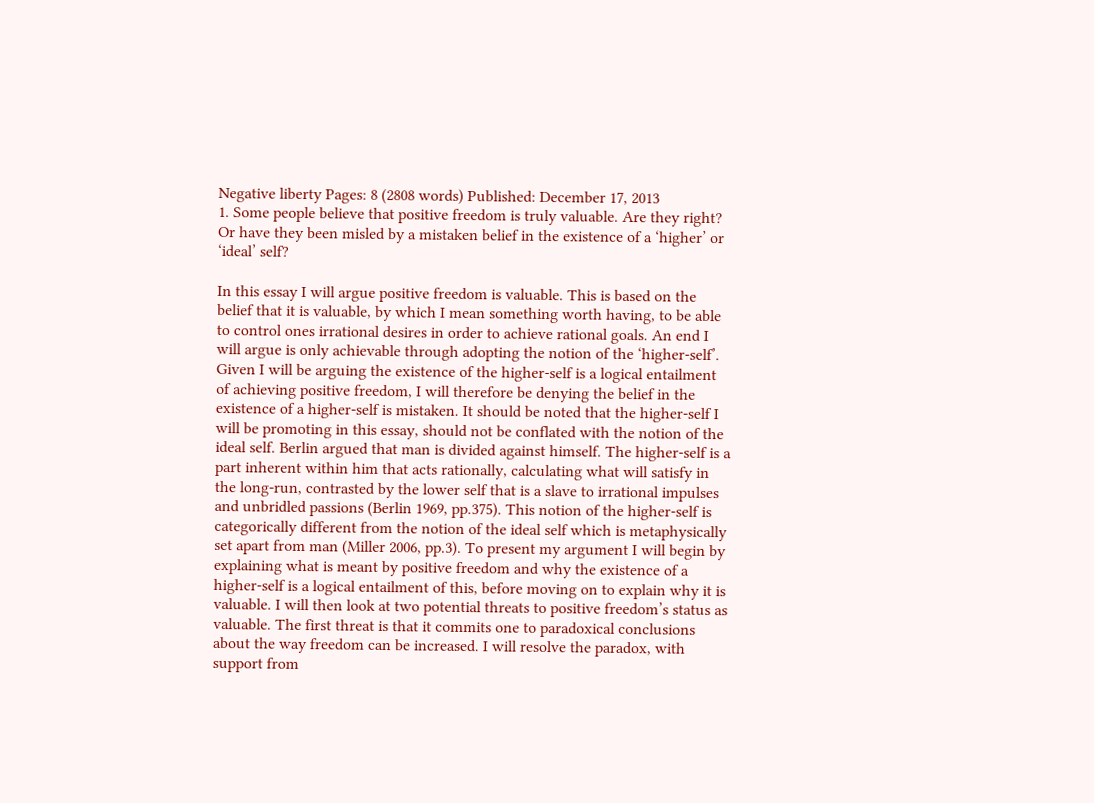Negative liberty Pages: 8 (2808 words) Published: December 17, 2013
1. Some people believe that positive freedom is truly valuable. Are they right? Or have they been misled by a mistaken belief in the existence of a ‘higher’ or ‘ideal’ self?

In this essay I will argue positive freedom is valuable. This is based on the belief that it is valuable, by which I mean something worth having, to be able to control ones irrational desires in order to achieve rational goals. An end I will argue is only achievable through adopting the notion of the ‘higher-self’. Given I will be arguing the existence of the higher-self is a logical entailment of achieving positive freedom, I will therefore be denying the belief in the existence of a higher-self is mistaken. It should be noted that the higher-self I will be promoting in this essay, should not be conflated with the notion of the ideal self. Berlin argued that man is divided against himself. The higher-self is a part inherent within him that acts rationally, calculating what will satisfy in the long-run, contrasted by the lower self that is a slave to irrational impulses and unbridled passions (Berlin 1969, pp.375). This notion of the higher-self is categorically different from the notion of the ideal self which is metaphysically set apart from man (Miller 2006, pp.3). To present my argument I will begin by explaining what is meant by positive freedom and why the existence of a higher-self is a logical entailment of this, before moving on to explain why it is valuable. I will then look at two potential threats to positive freedom’s status as valuable. The first threat is that it commits one to paradoxical conclusions about the way freedom can be increased. I will resolve the paradox, with support from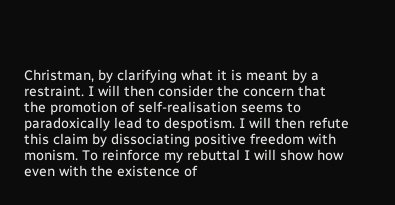Christman, by clarifying what it is meant by a restraint. I will then consider the concern that the promotion of self-realisation seems to paradoxically lead to despotism. I will then refute this claim by dissociating positive freedom with monism. To reinforce my rebuttal I will show how even with the existence of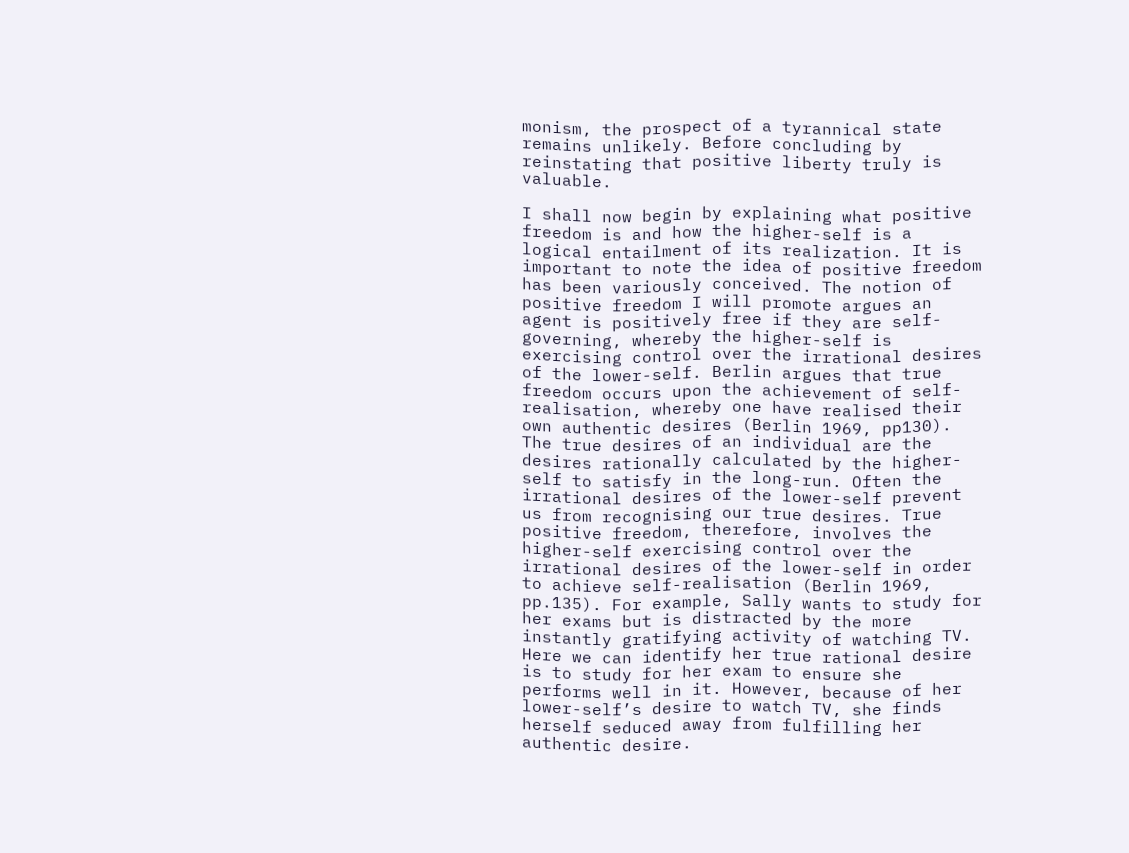monism, the prospect of a tyrannical state remains unlikely. Before concluding by reinstating that positive liberty truly is valuable.

I shall now begin by explaining what positive freedom is and how the higher-self is a logical entailment of its realization. It is important to note the idea of positive freedom has been variously conceived. The notion of positive freedom I will promote argues an agent is positively free if they are self-governing, whereby the higher-self is exercising control over the irrational desires of the lower-self. Berlin argues that true freedom occurs upon the achievement of self-realisation, whereby one have realised their own authentic desires (Berlin 1969, pp130). The true desires of an individual are the desires rationally calculated by the higher-self to satisfy in the long-run. Often the irrational desires of the lower-self prevent us from recognising our true desires. True positive freedom, therefore, involves the higher-self exercising control over the irrational desires of the lower-self in order to achieve self-realisation (Berlin 1969, pp.135). For example, Sally wants to study for her exams but is distracted by the more instantly gratifying activity of watching TV. Here we can identify her true rational desire is to study for her exam to ensure she performs well in it. However, because of her lower-self’s desire to watch TV, she finds herself seduced away from fulfilling her authentic desire.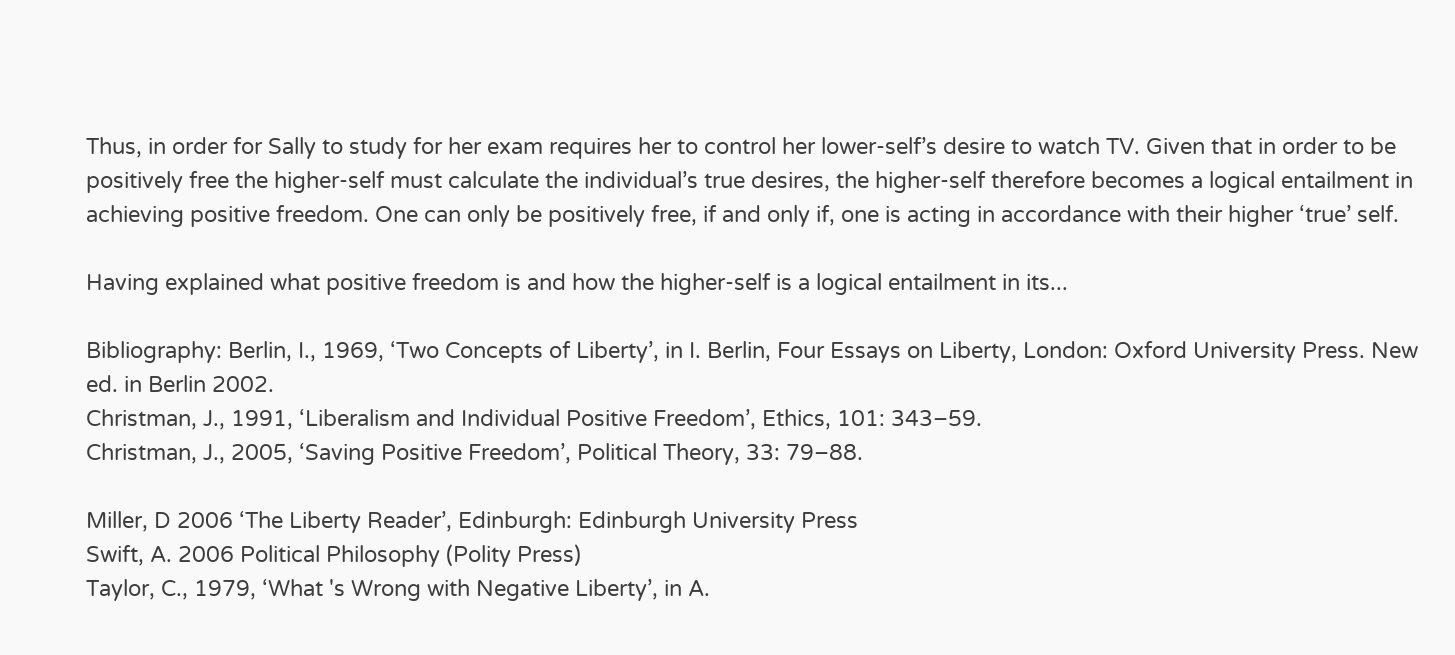Thus, in order for Sally to study for her exam requires her to control her lower-self’s desire to watch TV. Given that in order to be positively free the higher-self must calculate the individual’s true desires, the higher-self therefore becomes a logical entailment in achieving positive freedom. One can only be positively free, if and only if, one is acting in accordance with their higher ‘true’ self.

Having explained what positive freedom is and how the higher-self is a logical entailment in its...

Bibliography: Berlin, I., 1969, ‘Two Concepts of Liberty’, in I. Berlin, Four Essays on Liberty, London: Oxford University Press. New ed. in Berlin 2002.
Christman, J., 1991, ‘Liberalism and Individual Positive Freedom’, Ethics, 101: 343–59.
Christman, J., 2005, ‘Saving Positive Freedom’, Political Theory, 33: 79–88.

Miller, D 2006 ‘The Liberty Reader’, Edinburgh: Edinburgh University Press
Swift, A. 2006 Political Philosophy (Polity Press)
Taylor, C., 1979, ‘What 's Wrong with Negative Liberty’, in A.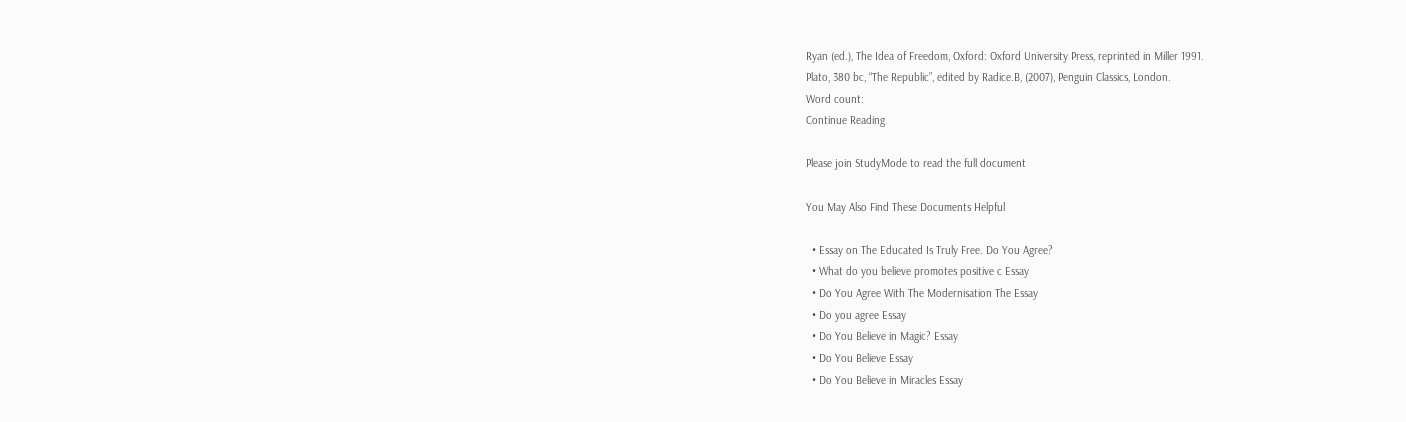Ryan (ed.), The Idea of Freedom, Oxford: Oxford University Press, reprinted in Miller 1991.
Plato, 380 bc, “The Republic”, edited by Radice.B, (2007), Penguin Classics, London.
Word count:
Continue Reading

Please join StudyMode to read the full document

You May Also Find These Documents Helpful

  • Essay on The Educated Is Truly Free. Do You Agree?
  • What do you believe promotes positive c Essay
  • Do You Agree With The Modernisation The Essay
  • Do you agree Essay
  • Do You Believe in Magic? Essay
  • Do You Believe Essay
  • Do You Believe in Miracles Essay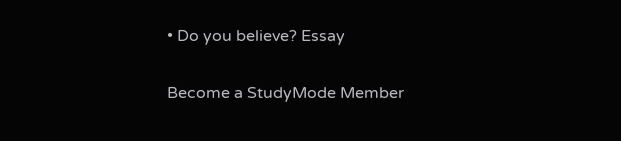• Do you believe? Essay

Become a StudyMode Member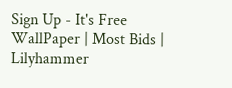Sign Up - It's Free
WallPaper | Most Bids | Lilyhammer